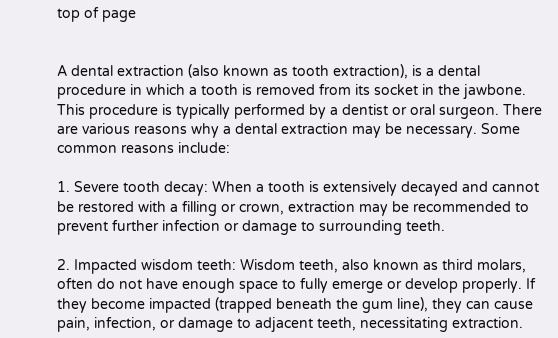top of page


A dental extraction (also known as tooth extraction), is a dental procedure in which a tooth is removed from its socket in the jawbone. This procedure is typically performed by a dentist or oral surgeon. There are various reasons why a dental extraction may be necessary. Some common reasons include:

1. Severe tooth decay: When a tooth is extensively decayed and cannot be restored with a filling or crown, extraction may be recommended to prevent further infection or damage to surrounding teeth.

2. Impacted wisdom teeth: Wisdom teeth, also known as third molars, often do not have enough space to fully emerge or develop properly. If they become impacted (trapped beneath the gum line), they can cause pain, infection, or damage to adjacent teeth, necessitating extraction.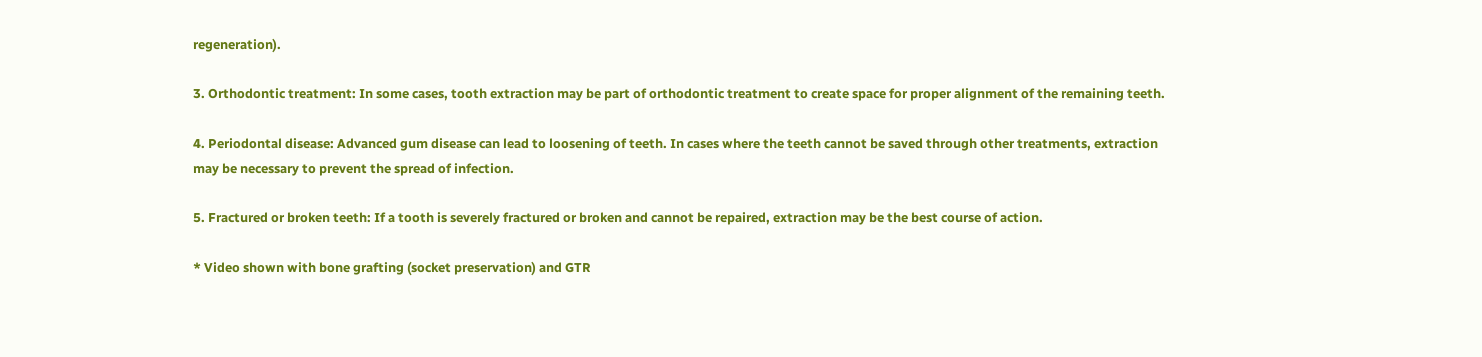regeneration).

3. Orthodontic treatment: In some cases, tooth extraction may be part of orthodontic treatment to create space for proper alignment of the remaining teeth.

4. Periodontal disease: Advanced gum disease can lead to loosening of teeth. In cases where the teeth cannot be saved through other treatments, extraction may be necessary to prevent the spread of infection.

5. Fractured or broken teeth: If a tooth is severely fractured or broken and cannot be repaired, extraction may be the best course of action.

* Video shown with bone grafting (socket preservation) and GTR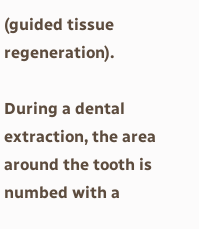(guided tissue regeneration).

During a dental extraction, the area around the tooth is numbed with a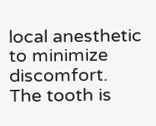local anesthetic to minimize discomfort. The tooth is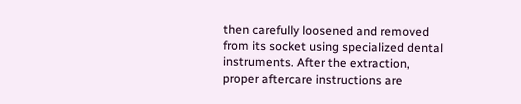then carefully loosened and removed from its socket using specialized dental instruments. After the extraction, proper aftercare instructions are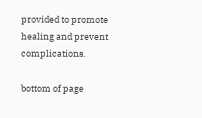provided to promote healing and prevent complications.

bottom of page